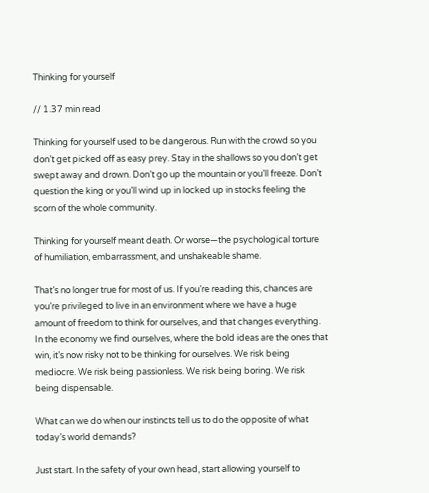Thinking for yourself

// 1.37 min read

Thinking for yourself used to be dangerous. Run with the crowd so you don’t get picked off as easy prey. Stay in the shallows so you don’t get swept away and drown. Don’t go up the mountain or you’ll freeze. Don’t question the king or you’ll wind up in locked up in stocks feeling the scorn of the whole community.

Thinking for yourself meant death. Or worse—the psychological torture of humiliation, embarrassment, and unshakeable shame.

That’s no longer true for most of us. If you’re reading this, chances are you’re privileged to live in an environment where we have a huge amount of freedom to think for ourselves, and that changes everything. In the economy we find ourselves, where the bold ideas are the ones that win, it’s now risky not to be thinking for ourselves. We risk being mediocre. We risk being passionless. We risk being boring. We risk being dispensable.

What can we do when our instincts tell us to do the opposite of what today’s world demands?

Just start. In the safety of your own head, start allowing yourself to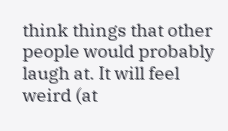think things that other people would probably laugh at. It will feel weird (at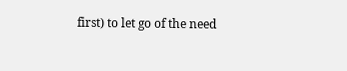first) to let go of the need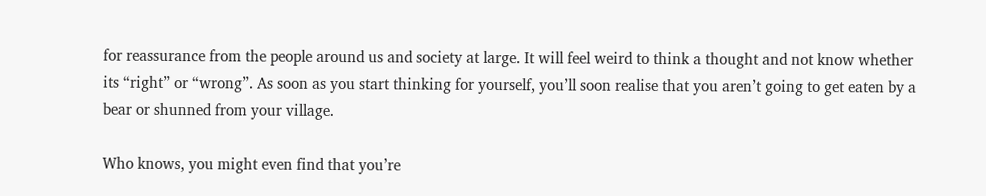for reassurance from the people around us and society at large. It will feel weird to think a thought and not know whether its “right” or “wrong”. As soon as you start thinking for yourself, you’ll soon realise that you aren’t going to get eaten by a bear or shunned from your village.

Who knows, you might even find that you’re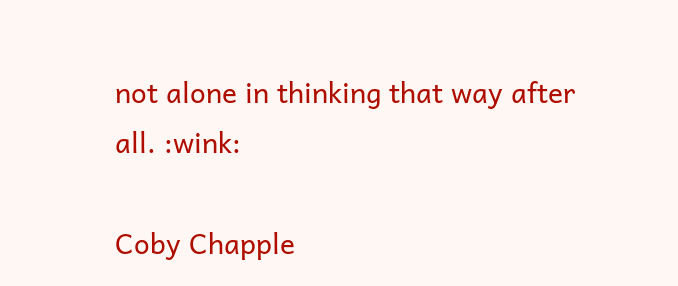not alone in thinking that way after all. :wink:

Coby Chapple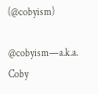(@cobyism)

@cobyism—a.k.a. Coby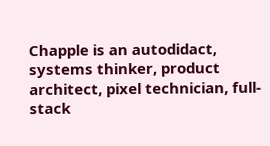Chapple is an autodidact, systems thinker, product architect, pixel technician, full-stack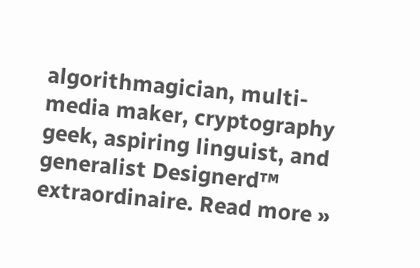algorithmagician, multi-media maker, cryptography geek, aspiring linguist, and generalist Designerd™ extraordinaire. Read more »